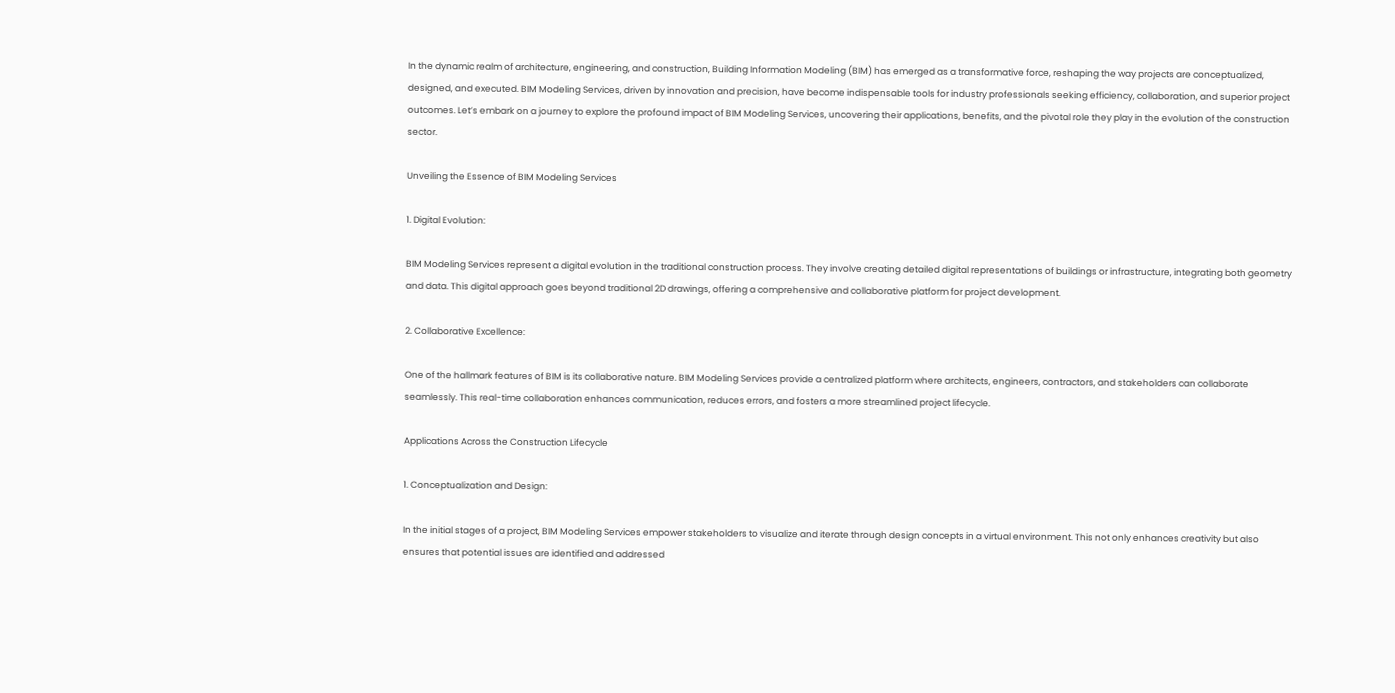In the dynamic realm of architecture, engineering, and construction, Building Information Modeling (BIM) has emerged as a transformative force, reshaping the way projects are conceptualized, designed, and executed. BIM Modeling Services, driven by innovation and precision, have become indispensable tools for industry professionals seeking efficiency, collaboration, and superior project outcomes. Let’s embark on a journey to explore the profound impact of BIM Modeling Services, uncovering their applications, benefits, and the pivotal role they play in the evolution of the construction sector.

Unveiling the Essence of BIM Modeling Services

1. Digital Evolution:

BIM Modeling Services represent a digital evolution in the traditional construction process. They involve creating detailed digital representations of buildings or infrastructure, integrating both geometry and data. This digital approach goes beyond traditional 2D drawings, offering a comprehensive and collaborative platform for project development.

2. Collaborative Excellence:

One of the hallmark features of BIM is its collaborative nature. BIM Modeling Services provide a centralized platform where architects, engineers, contractors, and stakeholders can collaborate seamlessly. This real-time collaboration enhances communication, reduces errors, and fosters a more streamlined project lifecycle.

Applications Across the Construction Lifecycle

1. Conceptualization and Design:

In the initial stages of a project, BIM Modeling Services empower stakeholders to visualize and iterate through design concepts in a virtual environment. This not only enhances creativity but also ensures that potential issues are identified and addressed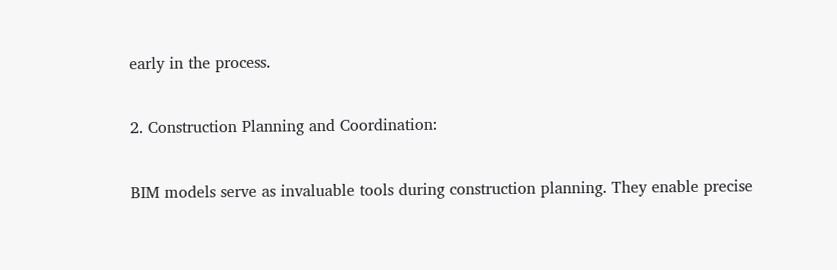early in the process.

2. Construction Planning and Coordination:

BIM models serve as invaluable tools during construction planning. They enable precise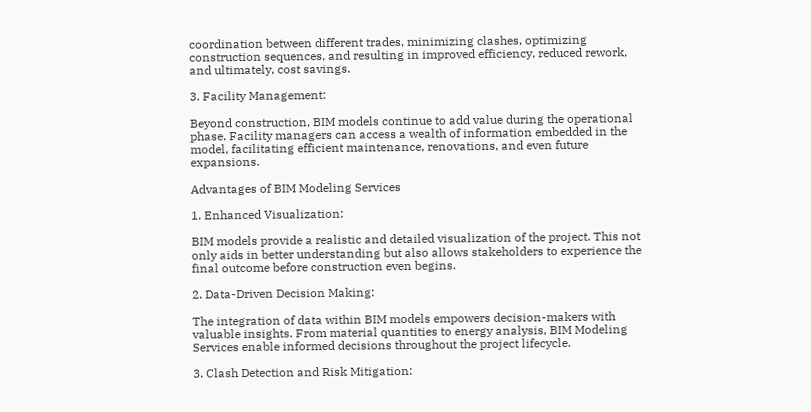coordination between different trades, minimizing clashes, optimizing construction sequences, and resulting in improved efficiency, reduced rework, and ultimately, cost savings.

3. Facility Management:

Beyond construction, BIM models continue to add value during the operational phase. Facility managers can access a wealth of information embedded in the model, facilitating efficient maintenance, renovations, and even future expansions.

Advantages of BIM Modeling Services

1. Enhanced Visualization:

BIM models provide a realistic and detailed visualization of the project. This not only aids in better understanding but also allows stakeholders to experience the final outcome before construction even begins.

2. Data-Driven Decision Making:

The integration of data within BIM models empowers decision-makers with valuable insights. From material quantities to energy analysis, BIM Modeling Services enable informed decisions throughout the project lifecycle.

3. Clash Detection and Risk Mitigation: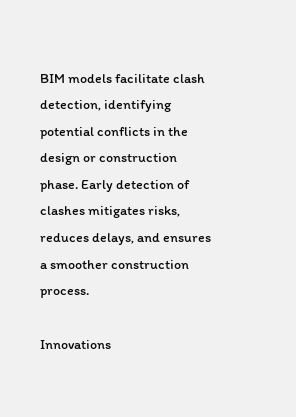BIM models facilitate clash detection, identifying potential conflicts in the design or construction phase. Early detection of clashes mitigates risks, reduces delays, and ensures a smoother construction process.

Innovations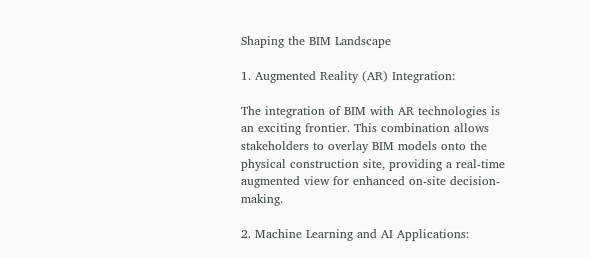Shaping the BIM Landscape

1. Augmented Reality (AR) Integration:

The integration of BIM with AR technologies is an exciting frontier. This combination allows stakeholders to overlay BIM models onto the physical construction site, providing a real-time augmented view for enhanced on-site decision-making.

2. Machine Learning and AI Applications: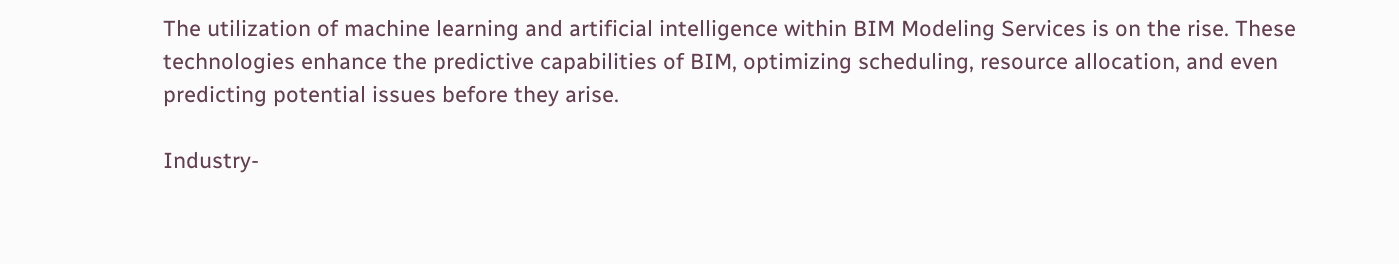The utilization of machine learning and artificial intelligence within BIM Modeling Services is on the rise. These technologies enhance the predictive capabilities of BIM, optimizing scheduling, resource allocation, and even predicting potential issues before they arise.

Industry-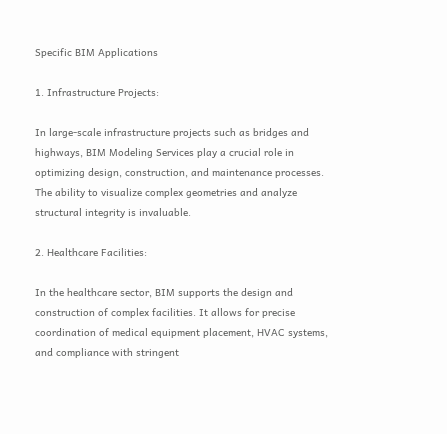Specific BIM Applications

1. Infrastructure Projects:

In large-scale infrastructure projects such as bridges and highways, BIM Modeling Services play a crucial role in optimizing design, construction, and maintenance processes. The ability to visualize complex geometries and analyze structural integrity is invaluable.

2. Healthcare Facilities:

In the healthcare sector, BIM supports the design and construction of complex facilities. It allows for precise coordination of medical equipment placement, HVAC systems, and compliance with stringent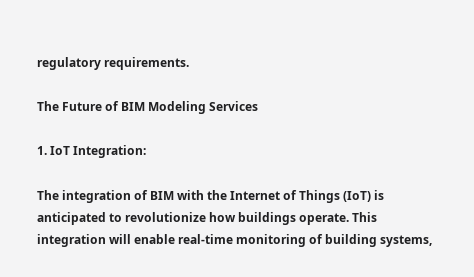regulatory requirements.

The Future of BIM Modeling Services

1. IoT Integration:

The integration of BIM with the Internet of Things (IoT) is anticipated to revolutionize how buildings operate. This integration will enable real-time monitoring of building systems,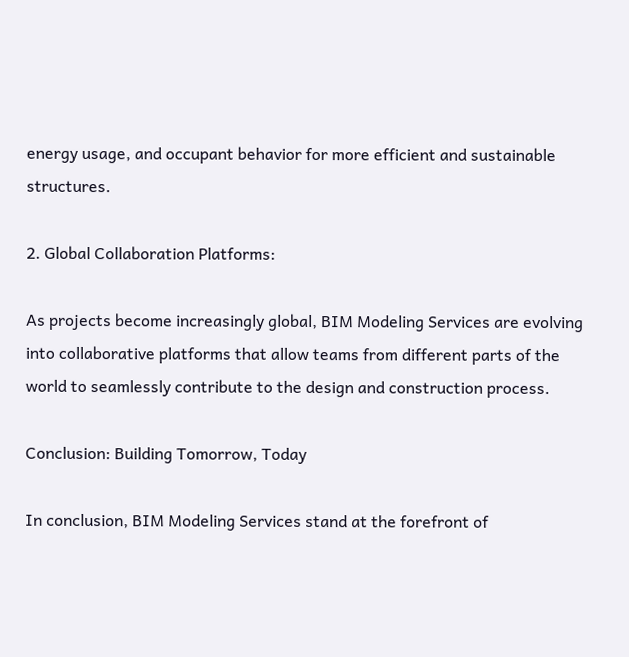energy usage, and occupant behavior for more efficient and sustainable structures.

2. Global Collaboration Platforms:

As projects become increasingly global, BIM Modeling Services are evolving into collaborative platforms that allow teams from different parts of the world to seamlessly contribute to the design and construction process.

Conclusion: Building Tomorrow, Today

In conclusion, BIM Modeling Services stand at the forefront of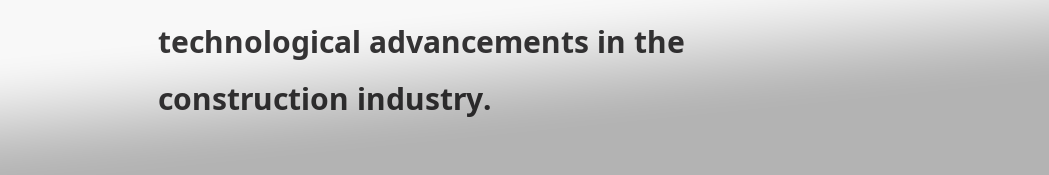technological advancements in the construction industry.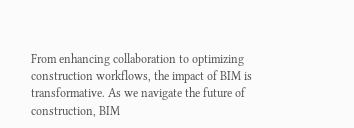From enhancing collaboration to optimizing construction workflows, the impact of BIM is transformative. As we navigate the future of construction, BIM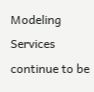Modeling Services continue to be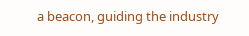a beacon, guiding the industry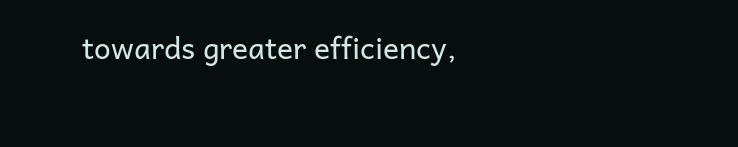towards greater efficiency,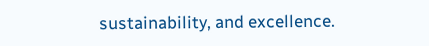sustainability, and excellence.